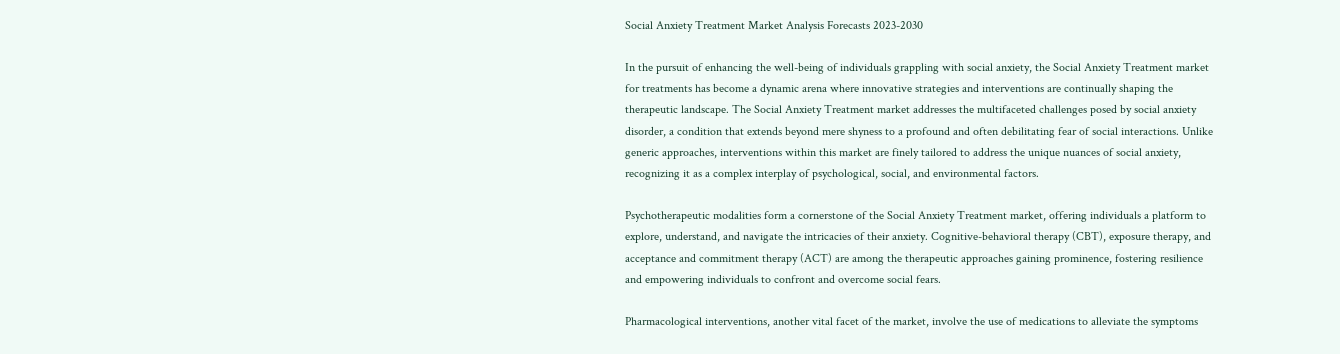Social Anxiety Treatment Market Analysis Forecasts 2023-2030

In the pursuit of enhancing the well-being of individuals grappling with social anxiety, the Social Anxiety Treatment market for treatments has become a dynamic arena where innovative strategies and interventions are continually shaping the therapeutic landscape. The Social Anxiety Treatment market addresses the multifaceted challenges posed by social anxiety disorder, a condition that extends beyond mere shyness to a profound and often debilitating fear of social interactions. Unlike generic approaches, interventions within this market are finely tailored to address the unique nuances of social anxiety, recognizing it as a complex interplay of psychological, social, and environmental factors.

Psychotherapeutic modalities form a cornerstone of the Social Anxiety Treatment market, offering individuals a platform to explore, understand, and navigate the intricacies of their anxiety. Cognitive-behavioral therapy (CBT), exposure therapy, and acceptance and commitment therapy (ACT) are among the therapeutic approaches gaining prominence, fostering resilience and empowering individuals to confront and overcome social fears.

Pharmacological interventions, another vital facet of the market, involve the use of medications to alleviate the symptoms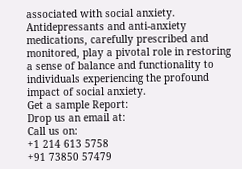associated with social anxiety. Antidepressants and anti-anxiety medications, carefully prescribed and monitored, play a pivotal role in restoring a sense of balance and functionality to individuals experiencing the profound impact of social anxiety.
Get a sample Report:
Drop us an email at:
Call us on:
+1 214 613 5758
+91 73850 57479